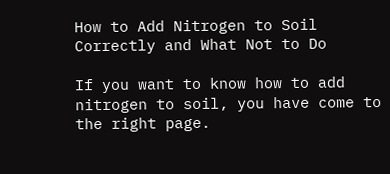How to Add Nitrogen to Soil Correctly and What Not to Do

If you want to know how to add nitrogen to soil, you have come to the right page.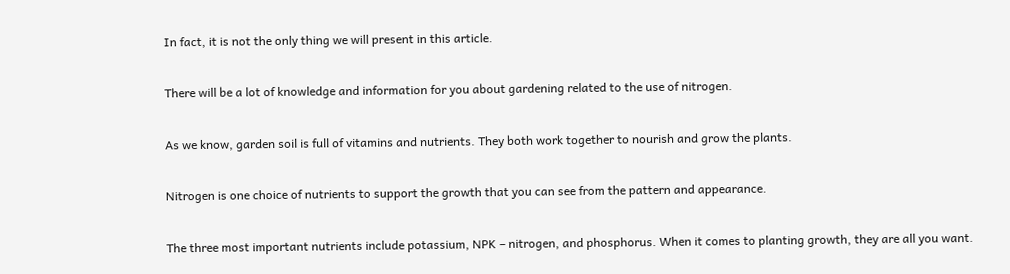In fact, it is not the only thing we will present in this article.

There will be a lot of knowledge and information for you about gardening related to the use of nitrogen.

As we know, garden soil is full of vitamins and nutrients. They both work together to nourish and grow the plants.

Nitrogen is one choice of nutrients to support the growth that you can see from the pattern and appearance.

The three most important nutrients include potassium, NPK – nitrogen, and phosphorus. When it comes to planting growth, they are all you want.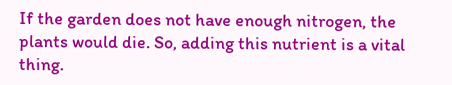If the garden does not have enough nitrogen, the plants would die. So, adding this nutrient is a vital thing.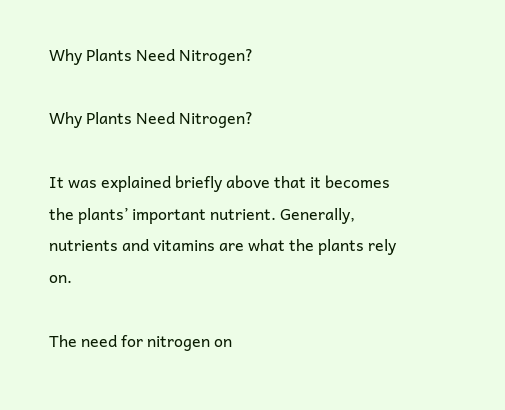Why Plants Need Nitrogen?

Why Plants Need Nitrogen?

It was explained briefly above that it becomes the plants’ important nutrient. Generally, nutrients and vitamins are what the plants rely on.

The need for nitrogen on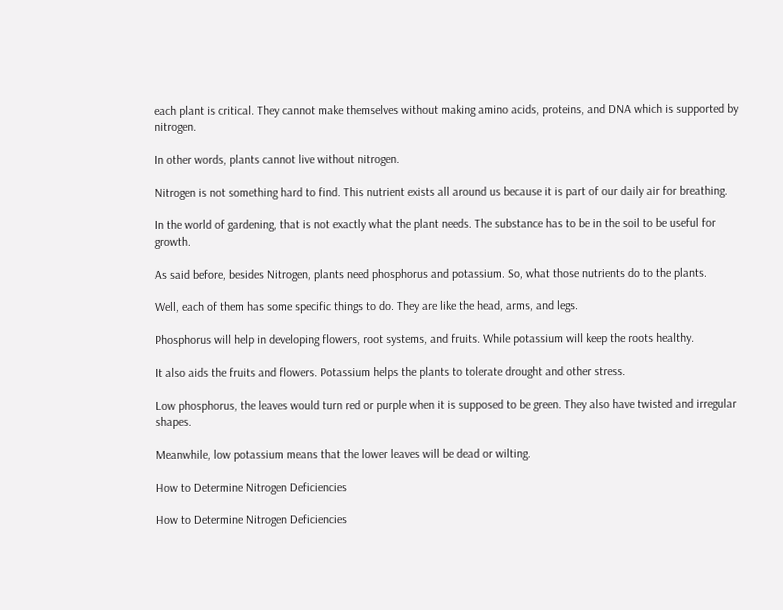each plant is critical. They cannot make themselves without making amino acids, proteins, and DNA which is supported by nitrogen.

In other words, plants cannot live without nitrogen.

Nitrogen is not something hard to find. This nutrient exists all around us because it is part of our daily air for breathing.

In the world of gardening, that is not exactly what the plant needs. The substance has to be in the soil to be useful for growth.

As said before, besides Nitrogen, plants need phosphorus and potassium. So, what those nutrients do to the plants.

Well, each of them has some specific things to do. They are like the head, arms, and legs.

Phosphorus will help in developing flowers, root systems, and fruits. While potassium will keep the roots healthy.

It also aids the fruits and flowers. Potassium helps the plants to tolerate drought and other stress.

Low phosphorus, the leaves would turn red or purple when it is supposed to be green. They also have twisted and irregular shapes.

Meanwhile, low potassium means that the lower leaves will be dead or wilting.

How to Determine Nitrogen Deficiencies

How to Determine Nitrogen Deficiencies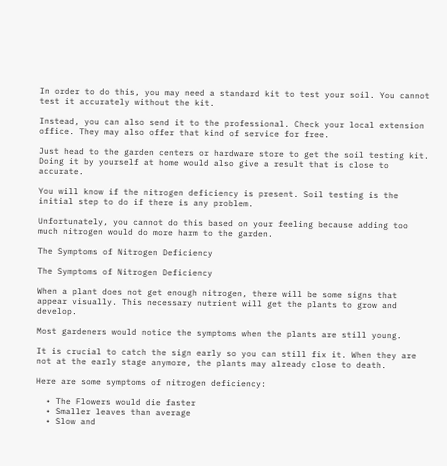In order to do this, you may need a standard kit to test your soil. You cannot test it accurately without the kit.

Instead, you can also send it to the professional. Check your local extension office. They may also offer that kind of service for free.

Just head to the garden centers or hardware store to get the soil testing kit. Doing it by yourself at home would also give a result that is close to accurate.

You will know if the nitrogen deficiency is present. Soil testing is the initial step to do if there is any problem.

Unfortunately, you cannot do this based on your feeling because adding too much nitrogen would do more harm to the garden.

The Symptoms of Nitrogen Deficiency

The Symptoms of Nitrogen Deficiency

When a plant does not get enough nitrogen, there will be some signs that appear visually. This necessary nutrient will get the plants to grow and develop.

Most gardeners would notice the symptoms when the plants are still young.

It is crucial to catch the sign early so you can still fix it. When they are not at the early stage anymore, the plants may already close to death.

Here are some symptoms of nitrogen deficiency:

  • The Flowers would die faster
  • Smaller leaves than average
  • Slow and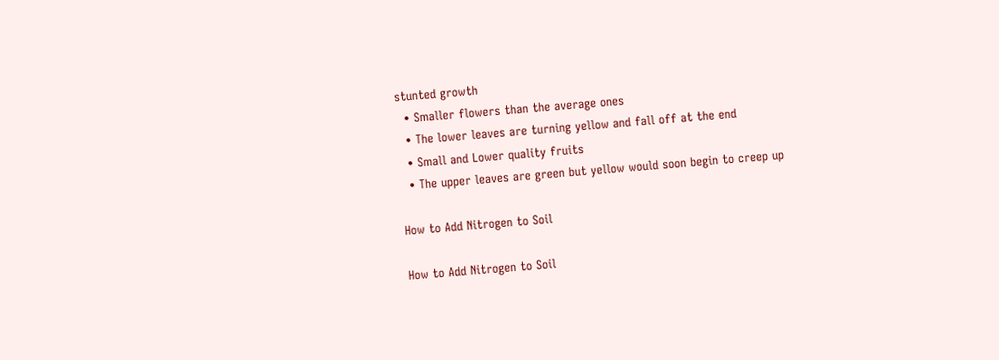stunted growth
  • Smaller flowers than the average ones
  • The lower leaves are turning yellow and fall off at the end
  • Small and Lower quality fruits
  • The upper leaves are green but yellow would soon begin to creep up

How to Add Nitrogen to Soil

How to Add Nitrogen to Soil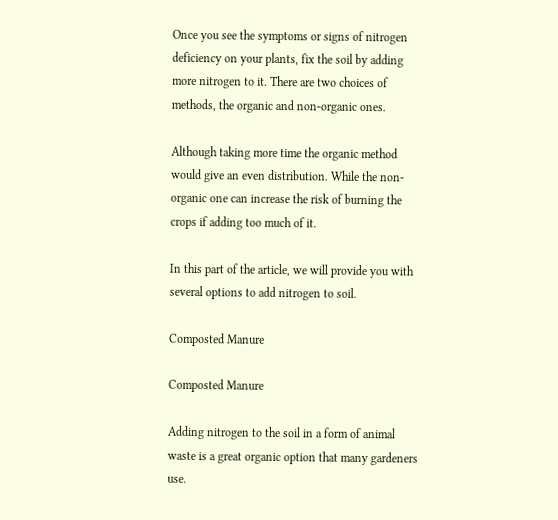Once you see the symptoms or signs of nitrogen deficiency on your plants, fix the soil by adding more nitrogen to it. There are two choices of methods, the organic and non-organic ones.

Although taking more time the organic method would give an even distribution. While the non-organic one can increase the risk of burning the crops if adding too much of it.

In this part of the article, we will provide you with several options to add nitrogen to soil.

Composted Manure

Composted Manure

Adding nitrogen to the soil in a form of animal waste is a great organic option that many gardeners use.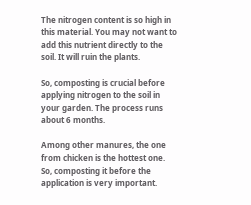The nitrogen content is so high in this material. You may not want to add this nutrient directly to the soil. It will ruin the plants.

So, composting is crucial before applying nitrogen to the soil in your garden. The process runs about 6 months.

Among other manures, the one from chicken is the hottest one. So, composting it before the application is very important.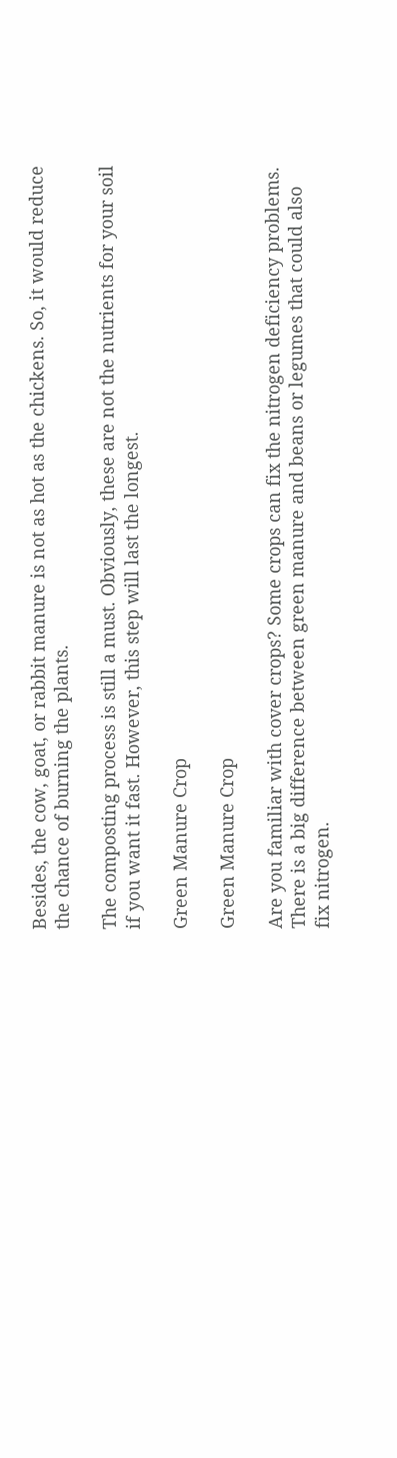Besides, the cow, goat, or rabbit manure is not as hot as the chickens. So, it would reduce the chance of burning the plants.

The composting process is still a must. Obviously, these are not the nutrients for your soil if you want it fast. However, this step will last the longest.

Green Manure Crop

Green Manure Crop

Are you familiar with cover crops? Some crops can fix the nitrogen deficiency problems. There is a big difference between green manure and beans or legumes that could also fix nitrogen.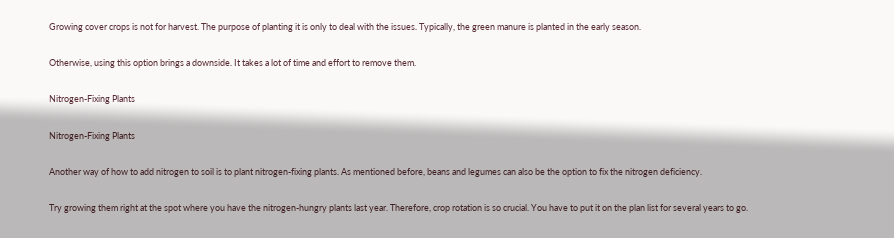Growing cover crops is not for harvest. The purpose of planting it is only to deal with the issues. Typically, the green manure is planted in the early season.

Otherwise, using this option brings a downside. It takes a lot of time and effort to remove them.

Nitrogen-Fixing Plants

Nitrogen-Fixing Plants

Another way of how to add nitrogen to soil is to plant nitrogen-fixing plants. As mentioned before, beans and legumes can also be the option to fix the nitrogen deficiency.

Try growing them right at the spot where you have the nitrogen-hungry plants last year. Therefore, crop rotation is so crucial. You have to put it on the plan list for several years to go.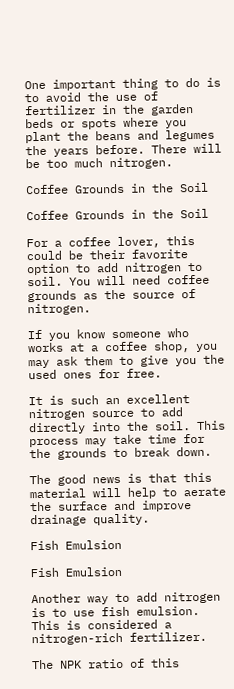One important thing to do is to avoid the use of fertilizer in the garden beds or spots where you plant the beans and legumes the years before. There will be too much nitrogen.

Coffee Grounds in the Soil

Coffee Grounds in the Soil

For a coffee lover, this could be their favorite option to add nitrogen to soil. You will need coffee grounds as the source of nitrogen.

If you know someone who works at a coffee shop, you may ask them to give you the used ones for free.

It is such an excellent nitrogen source to add directly into the soil. This process may take time for the grounds to break down.

The good news is that this material will help to aerate the surface and improve drainage quality.

Fish Emulsion

Fish Emulsion

Another way to add nitrogen is to use fish emulsion. This is considered a nitrogen-rich fertilizer.

The NPK ratio of this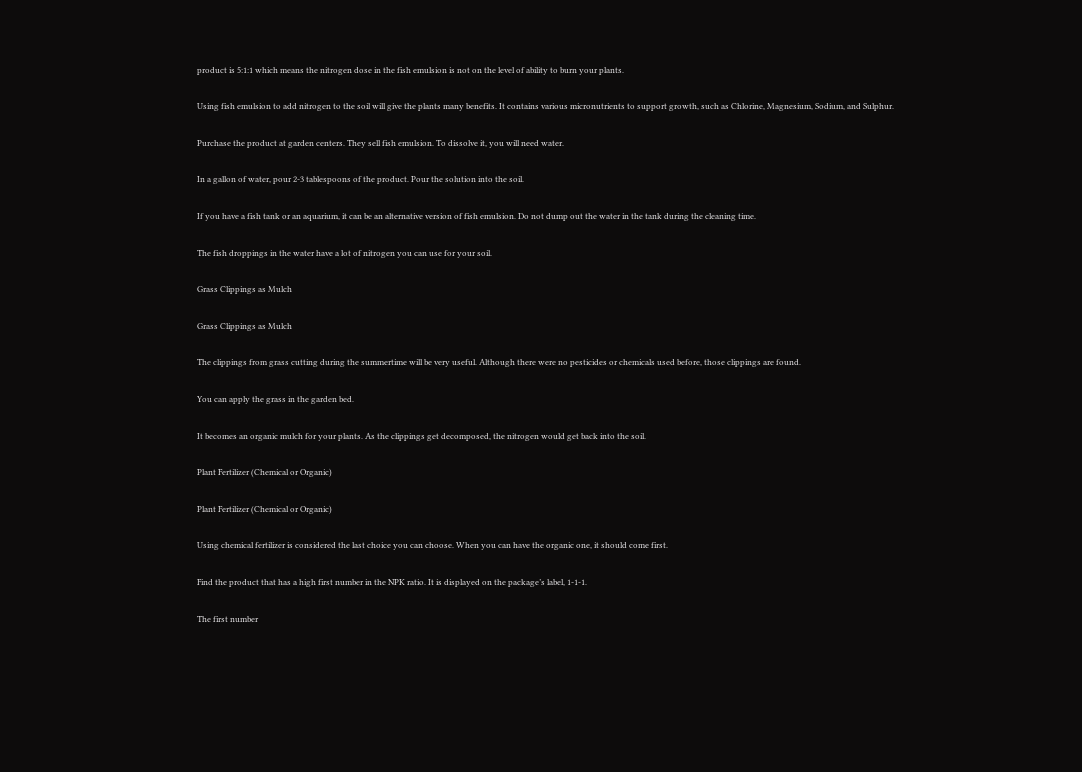product is 5:1:1 which means the nitrogen dose in the fish emulsion is not on the level of ability to burn your plants.

Using fish emulsion to add nitrogen to the soil will give the plants many benefits. It contains various micronutrients to support growth, such as Chlorine, Magnesium, Sodium, and Sulphur.

Purchase the product at garden centers. They sell fish emulsion. To dissolve it, you will need water.

In a gallon of water, pour 2-3 tablespoons of the product. Pour the solution into the soil.

If you have a fish tank or an aquarium, it can be an alternative version of fish emulsion. Do not dump out the water in the tank during the cleaning time.

The fish droppings in the water have a lot of nitrogen you can use for your soil.

Grass Clippings as Mulch

Grass Clippings as Mulch

The clippings from grass cutting during the summertime will be very useful. Although there were no pesticides or chemicals used before, those clippings are found.

You can apply the grass in the garden bed.

It becomes an organic mulch for your plants. As the clippings get decomposed, the nitrogen would get back into the soil.

Plant Fertilizer (Chemical or Organic)

Plant Fertilizer (Chemical or Organic)

Using chemical fertilizer is considered the last choice you can choose. When you can have the organic one, it should come first.

Find the product that has a high first number in the NPK ratio. It is displayed on the package’s label, 1-1-1.

The first number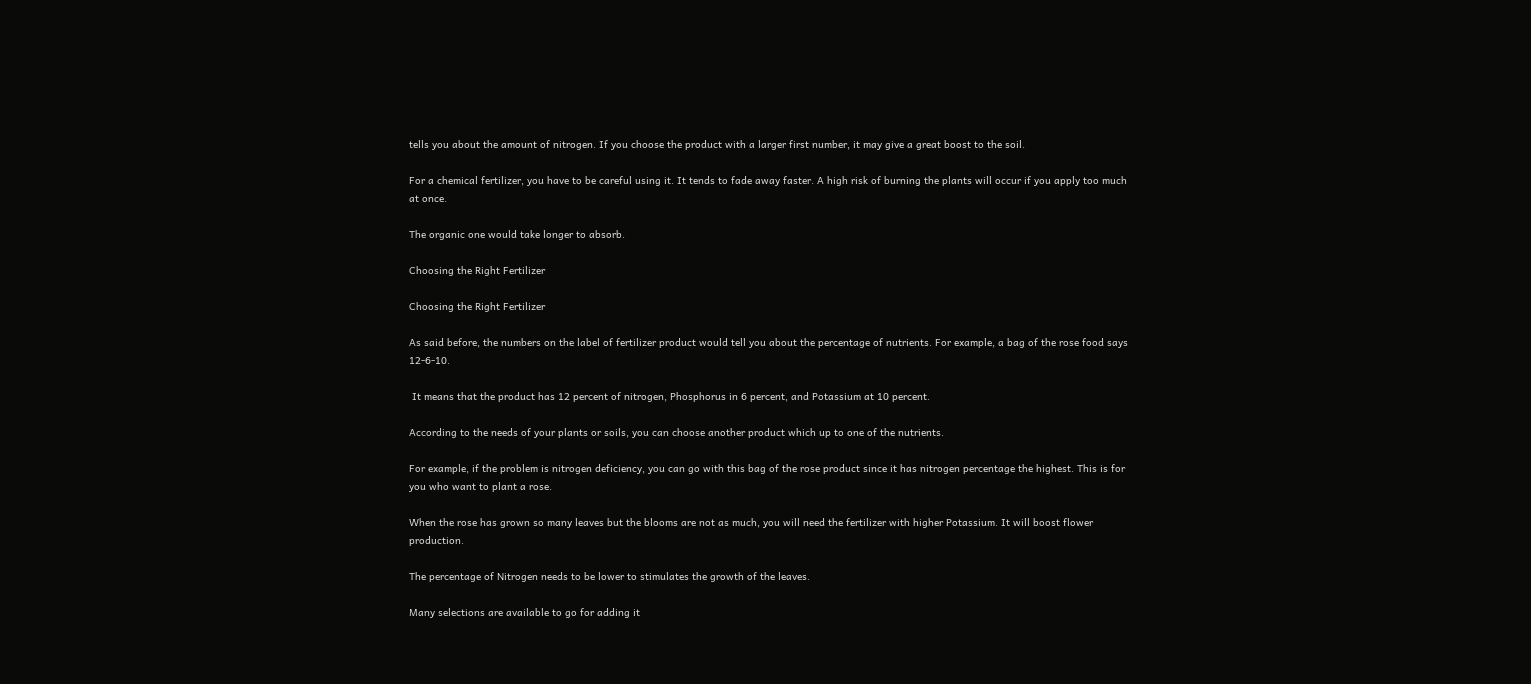tells you about the amount of nitrogen. If you choose the product with a larger first number, it may give a great boost to the soil.

For a chemical fertilizer, you have to be careful using it. It tends to fade away faster. A high risk of burning the plants will occur if you apply too much at once.

The organic one would take longer to absorb.

Choosing the Right Fertilizer

Choosing the Right Fertilizer

As said before, the numbers on the label of fertilizer product would tell you about the percentage of nutrients. For example, a bag of the rose food says 12-6-10.

 It means that the product has 12 percent of nitrogen, Phosphorus in 6 percent, and Potassium at 10 percent.

According to the needs of your plants or soils, you can choose another product which up to one of the nutrients.

For example, if the problem is nitrogen deficiency, you can go with this bag of the rose product since it has nitrogen percentage the highest. This is for you who want to plant a rose.

When the rose has grown so many leaves but the blooms are not as much, you will need the fertilizer with higher Potassium. It will boost flower production.

The percentage of Nitrogen needs to be lower to stimulates the growth of the leaves.

Many selections are available to go for adding it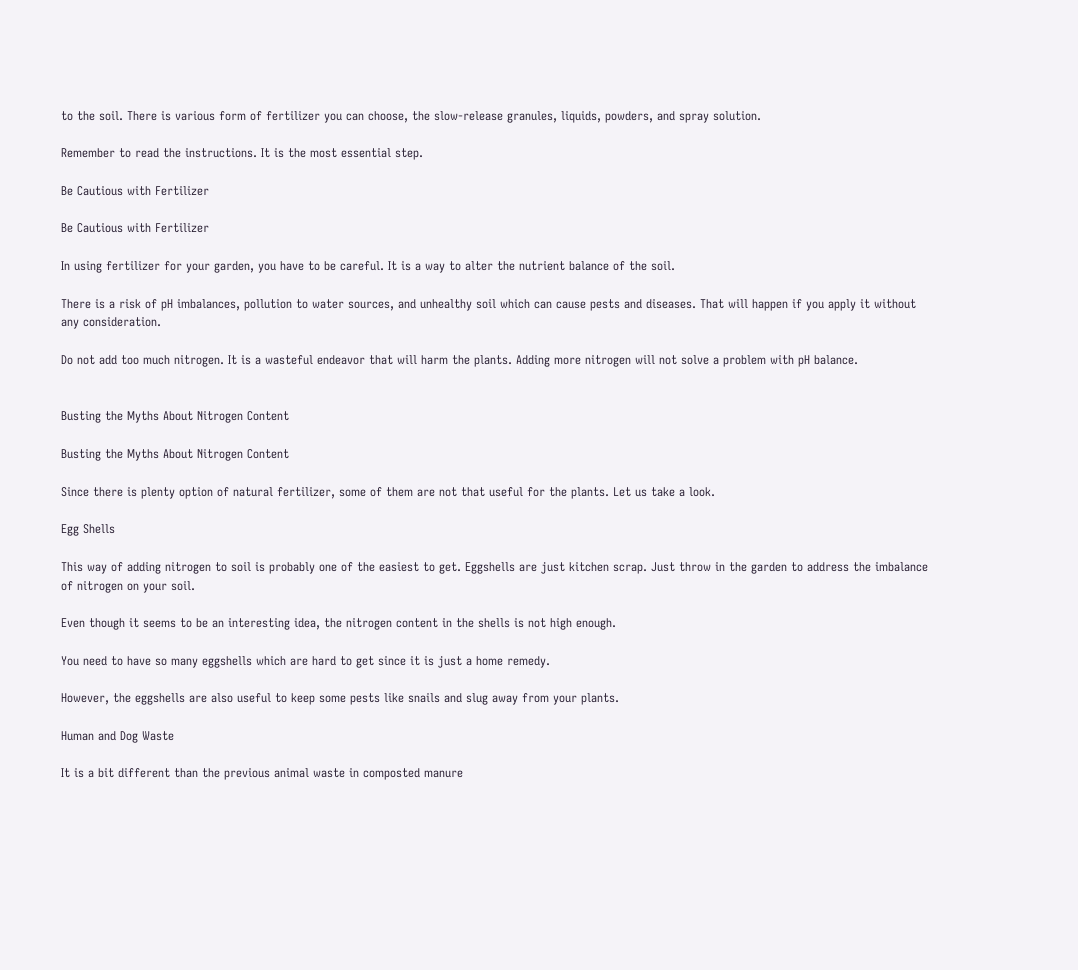to the soil. There is various form of fertilizer you can choose, the slow-release granules, liquids, powders, and spray solution.

Remember to read the instructions. It is the most essential step.

Be Cautious with Fertilizer

Be Cautious with Fertilizer

In using fertilizer for your garden, you have to be careful. It is a way to alter the nutrient balance of the soil.

There is a risk of pH imbalances, pollution to water sources, and unhealthy soil which can cause pests and diseases. That will happen if you apply it without any consideration.

Do not add too much nitrogen. It is a wasteful endeavor that will harm the plants. Adding more nitrogen will not solve a problem with pH balance.


Busting the Myths About Nitrogen Content

Busting the Myths About Nitrogen Content

Since there is plenty option of natural fertilizer, some of them are not that useful for the plants. Let us take a look.

Egg Shells

This way of adding nitrogen to soil is probably one of the easiest to get. Eggshells are just kitchen scrap. Just throw in the garden to address the imbalance of nitrogen on your soil.

Even though it seems to be an interesting idea, the nitrogen content in the shells is not high enough.

You need to have so many eggshells which are hard to get since it is just a home remedy.

However, the eggshells are also useful to keep some pests like snails and slug away from your plants.

Human and Dog Waste

It is a bit different than the previous animal waste in composted manure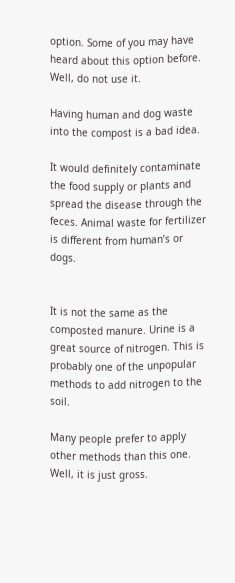option. Some of you may have heard about this option before. Well, do not use it.

Having human and dog waste into the compost is a bad idea.

It would definitely contaminate the food supply or plants and spread the disease through the feces. Animal waste for fertilizer is different from human’s or dogs.


It is not the same as the composted manure. Urine is a great source of nitrogen. This is probably one of the unpopular methods to add nitrogen to the soil.

Many people prefer to apply other methods than this one. Well, it is just gross.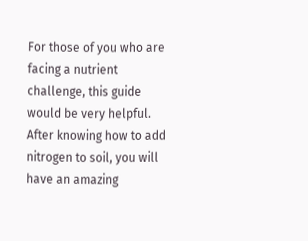For those of you who are facing a nutrient challenge, this guide would be very helpful. After knowing how to add nitrogen to soil, you will have an amazing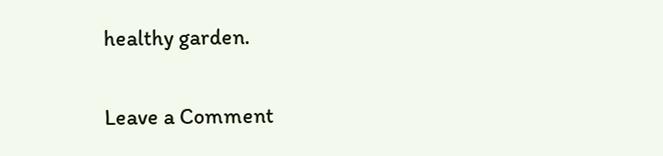healthy garden.

Leave a Comment